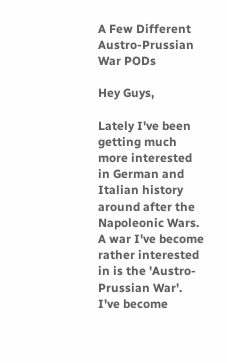A Few Different Austro-Prussian War PODs

Hey Guys,

Lately I've been getting much more interested in German and Italian history around after the Napoleonic Wars. A war I've become rather interested in is the 'Austro-Prussian War'. I've become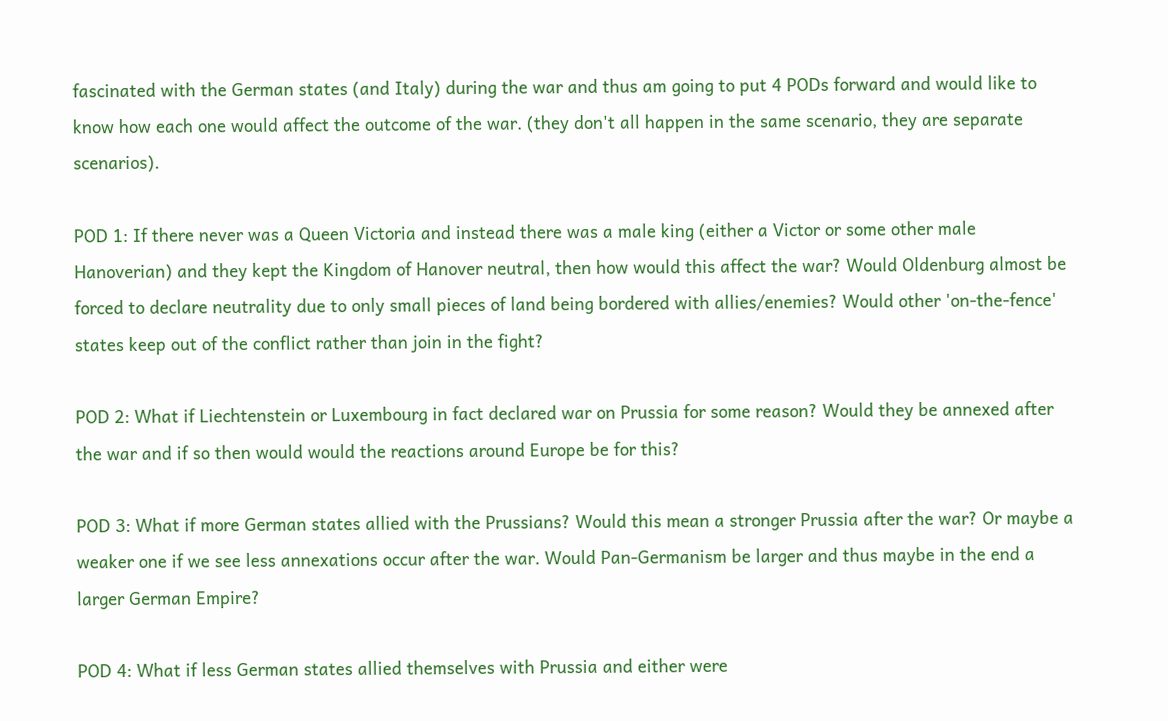fascinated with the German states (and Italy) during the war and thus am going to put 4 PODs forward and would like to know how each one would affect the outcome of the war. (they don't all happen in the same scenario, they are separate scenarios).

POD 1: If there never was a Queen Victoria and instead there was a male king (either a Victor or some other male Hanoverian) and they kept the Kingdom of Hanover neutral, then how would this affect the war? Would Oldenburg almost be forced to declare neutrality due to only small pieces of land being bordered with allies/enemies? Would other 'on-the-fence' states keep out of the conflict rather than join in the fight?

POD 2: What if Liechtenstein or Luxembourg in fact declared war on Prussia for some reason? Would they be annexed after the war and if so then would would the reactions around Europe be for this?

POD 3: What if more German states allied with the Prussians? Would this mean a stronger Prussia after the war? Or maybe a weaker one if we see less annexations occur after the war. Would Pan-Germanism be larger and thus maybe in the end a larger German Empire?

POD 4: What if less German states allied themselves with Prussia and either were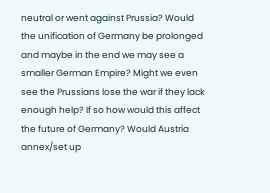neutral or went against Prussia? Would the unification of Germany be prolonged and maybe in the end we may see a smaller German Empire? Might we even see the Prussians lose the war if they lack enough help? If so how would this affect the future of Germany? Would Austria annex/set up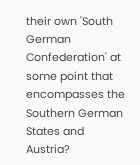their own 'South German Confederation' at some point that encompasses the Southern German States and Austria?